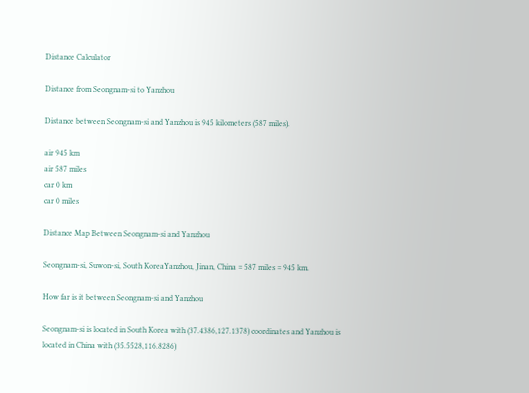Distance Calculator

Distance from Seongnam-si to Yanzhou

Distance between Seongnam-si and Yanzhou is 945 kilometers (587 miles).

air 945 km
air 587 miles
car 0 km
car 0 miles

Distance Map Between Seongnam-si and Yanzhou

Seongnam-si, Suwon-si, South KoreaYanzhou, Jinan, China = 587 miles = 945 km.

How far is it between Seongnam-si and Yanzhou

Seongnam-si is located in South Korea with (37.4386,127.1378) coordinates and Yanzhou is located in China with (35.5528,116.8286)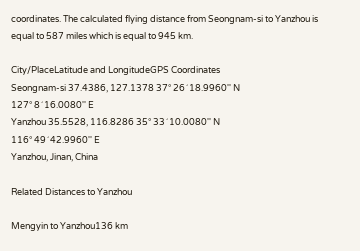coordinates. The calculated flying distance from Seongnam-si to Yanzhou is equal to 587 miles which is equal to 945 km.

City/PlaceLatitude and LongitudeGPS Coordinates
Seongnam-si 37.4386, 127.1378 37° 26´ 18.9960'' N
127° 8´ 16.0080'' E
Yanzhou 35.5528, 116.8286 35° 33´ 10.0080'' N
116° 49´ 42.9960'' E
Yanzhou, Jinan, China

Related Distances to Yanzhou

Mengyin to Yanzhou136 km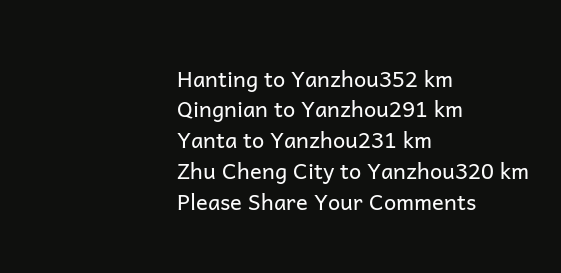Hanting to Yanzhou352 km
Qingnian to Yanzhou291 km
Yanta to Yanzhou231 km
Zhu Cheng City to Yanzhou320 km
Please Share Your Comments